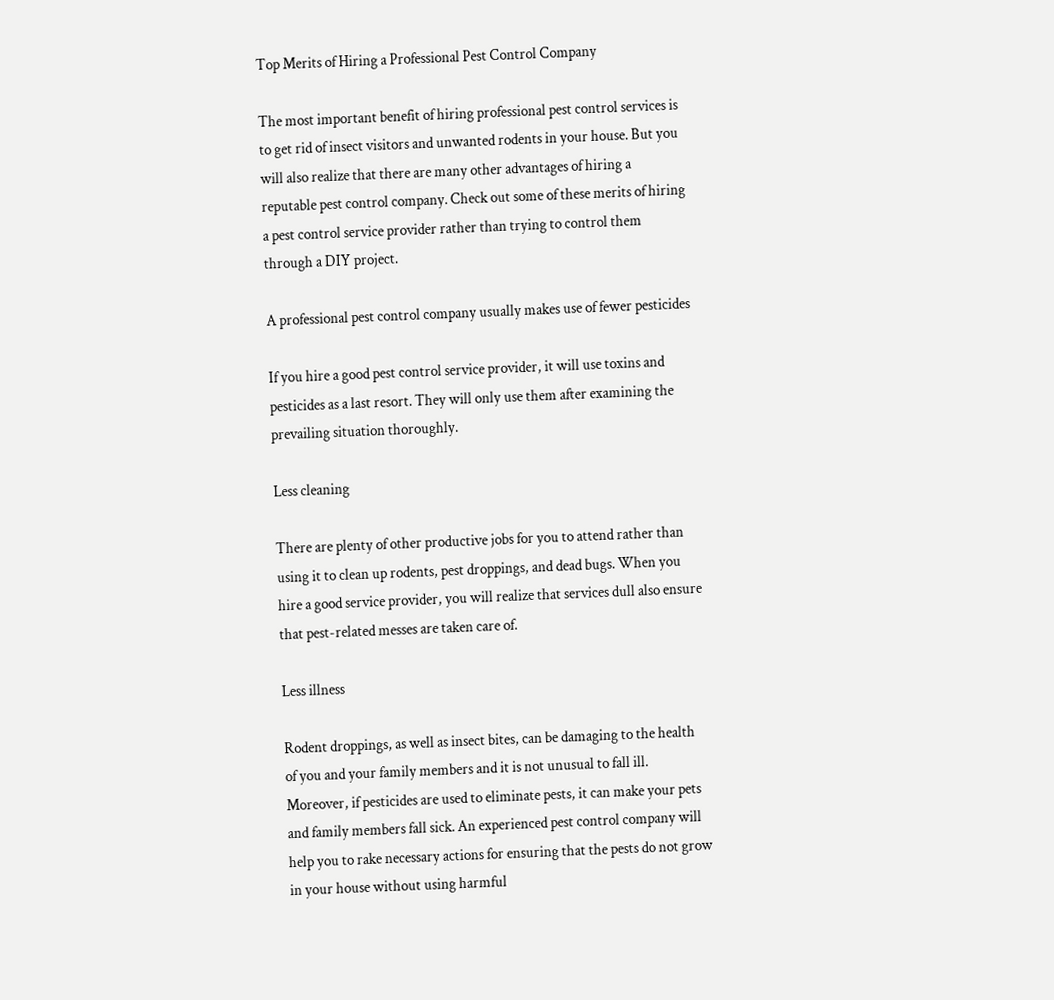Top Merits of Hiring a Professional Pest Control Company

The most important benefit of hiring professional pest control services is to get rid of insect visitors and unwanted rodents in your house. But you will also realize that there are many other advantages of hiring a reputable pest control company. Check out some of these merits of hiring a pest control service provider rather than trying to control them through a DIY project.

A professional pest control company usually makes use of fewer pesticides

If you hire a good pest control service provider, it will use toxins and pesticides as a last resort. They will only use them after examining the prevailing situation thoroughly.

Less cleaning

There are plenty of other productive jobs for you to attend rather than using it to clean up rodents, pest droppings, and dead bugs. When you hire a good service provider, you will realize that services dull also ensure that pest-related messes are taken care of.

Less illness

Rodent droppings, as well as insect bites, can be damaging to the health of you and your family members and it is not unusual to fall ill. Moreover, if pesticides are used to eliminate pests, it can make your pets and family members fall sick. An experienced pest control company will help you to rake necessary actions for ensuring that the pests do not grow in your house without using harmful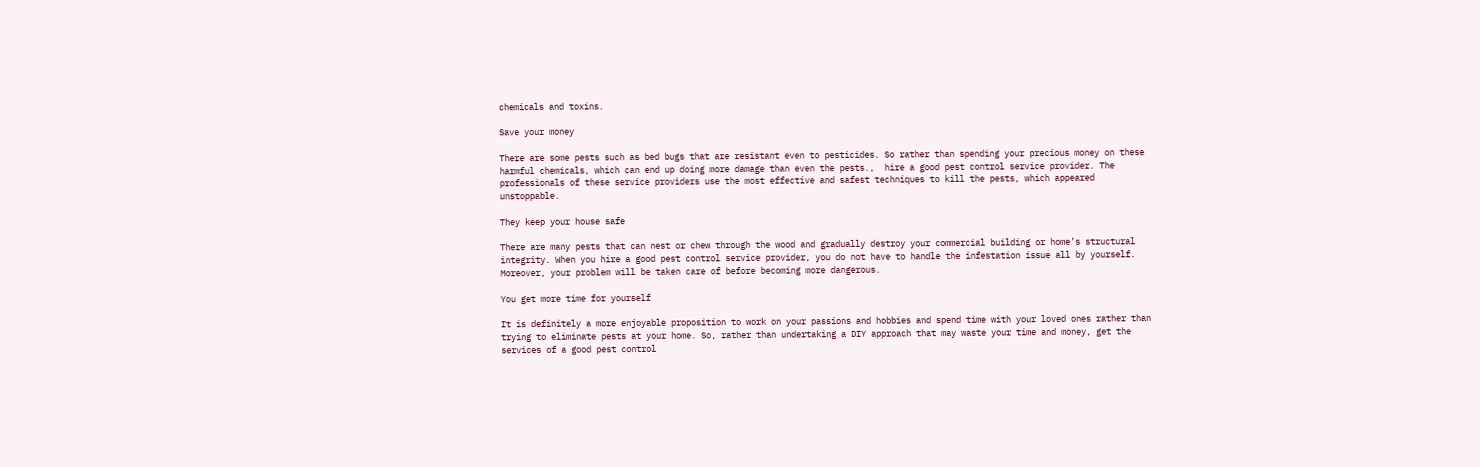chemicals and toxins.

Save your money

There are some pests such as bed bugs that are resistant even to pesticides. So rather than spending your precious money on these harmful chemicals, which can end up doing more damage than even the pests.,  hire a good pest control service provider. The professionals of these service providers use the most effective and safest techniques to kill the pests, which appeared unstoppable.

They keep your house safe

There are many pests that can nest or chew through the wood and gradually destroy your commercial building or home’s structural integrity. When you hire a good pest control service provider, you do not have to handle the infestation issue all by yourself. Moreover, your problem will be taken care of before becoming more dangerous.

You get more time for yourself

It is definitely a more enjoyable proposition to work on your passions and hobbies and spend time with your loved ones rather than trying to eliminate pests at your home. So, rather than undertaking a DIY approach that may waste your time and money, get the services of a good pest control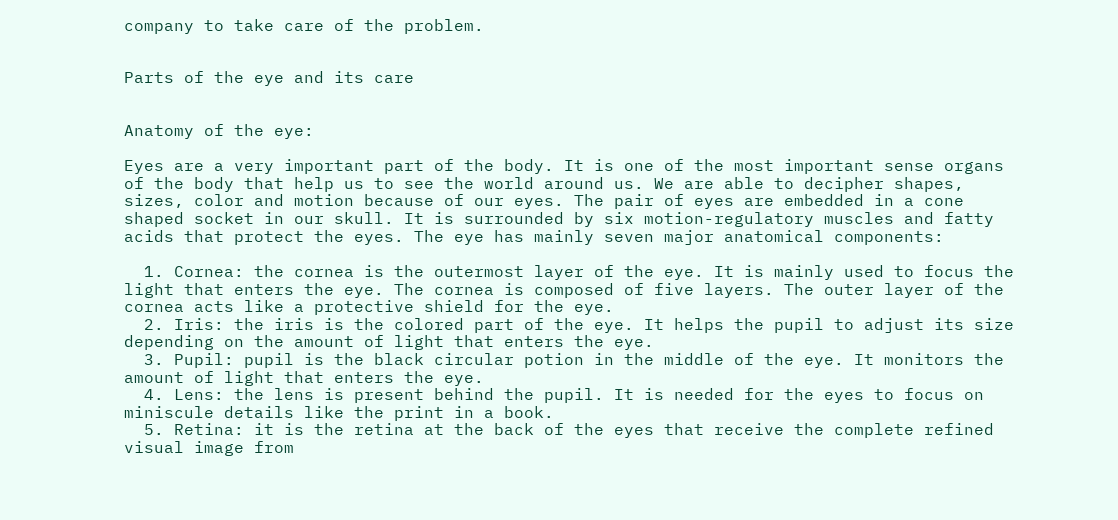company to take care of the problem.


Parts of the eye and its care


Anatomy of the eye:

Eyes are a very important part of the body. It is one of the most important sense organs of the body that help us to see the world around us. We are able to decipher shapes, sizes, color and motion because of our eyes. The pair of eyes are embedded in a cone shaped socket in our skull. It is surrounded by six motion-regulatory muscles and fatty acids that protect the eyes. The eye has mainly seven major anatomical components:

  1. Cornea: the cornea is the outermost layer of the eye. It is mainly used to focus the light that enters the eye. The cornea is composed of five layers. The outer layer of the cornea acts like a protective shield for the eye.
  2. Iris: the iris is the colored part of the eye. It helps the pupil to adjust its size depending on the amount of light that enters the eye.
  3. Pupil: pupil is the black circular potion in the middle of the eye. It monitors the amount of light that enters the eye.
  4. Lens: the lens is present behind the pupil. It is needed for the eyes to focus on miniscule details like the print in a book.
  5. Retina: it is the retina at the back of the eyes that receive the complete refined visual image from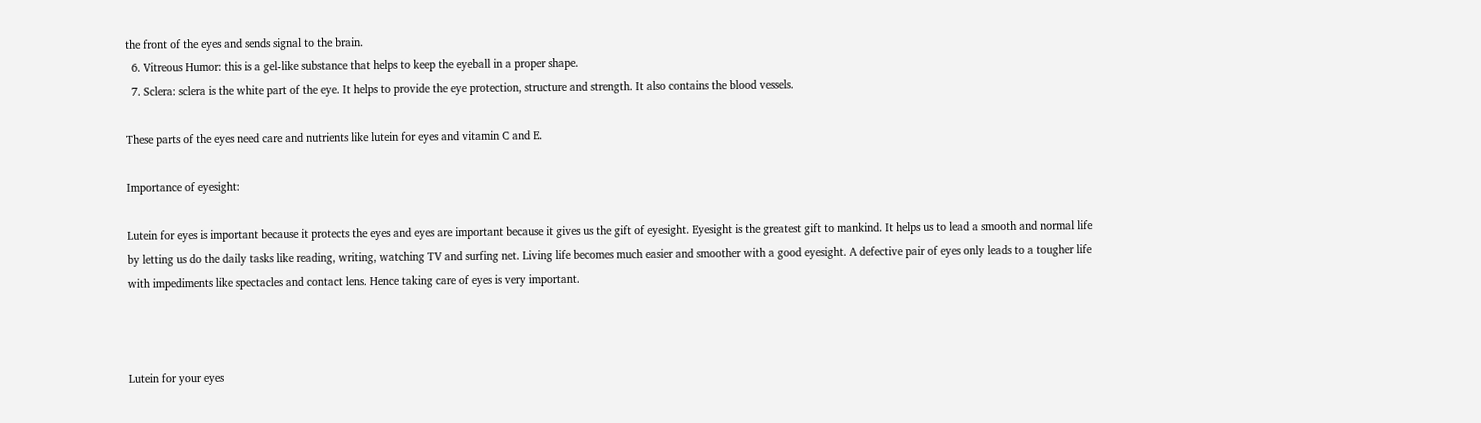the front of the eyes and sends signal to the brain.
  6. Vitreous Humor: this is a gel-like substance that helps to keep the eyeball in a proper shape.
  7. Sclera: sclera is the white part of the eye. It helps to provide the eye protection, structure and strength. It also contains the blood vessels.

These parts of the eyes need care and nutrients like lutein for eyes and vitamin C and E.

Importance of eyesight:

Lutein for eyes is important because it protects the eyes and eyes are important because it gives us the gift of eyesight. Eyesight is the greatest gift to mankind. It helps us to lead a smooth and normal life by letting us do the daily tasks like reading, writing, watching TV and surfing net. Living life becomes much easier and smoother with a good eyesight. A defective pair of eyes only leads to a tougher life with impediments like spectacles and contact lens. Hence taking care of eyes is very important.



Lutein for your eyes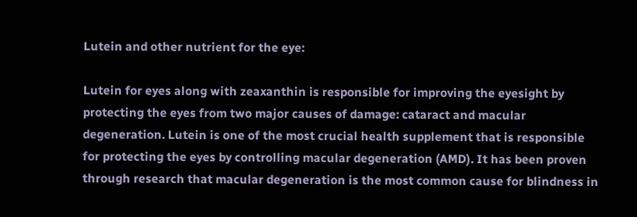Lutein and other nutrient for the eye:

Lutein for eyes along with zeaxanthin is responsible for improving the eyesight by protecting the eyes from two major causes of damage: cataract and macular degeneration. Lutein is one of the most crucial health supplement that is responsible for protecting the eyes by controlling macular degeneration (AMD). It has been proven through research that macular degeneration is the most common cause for blindness in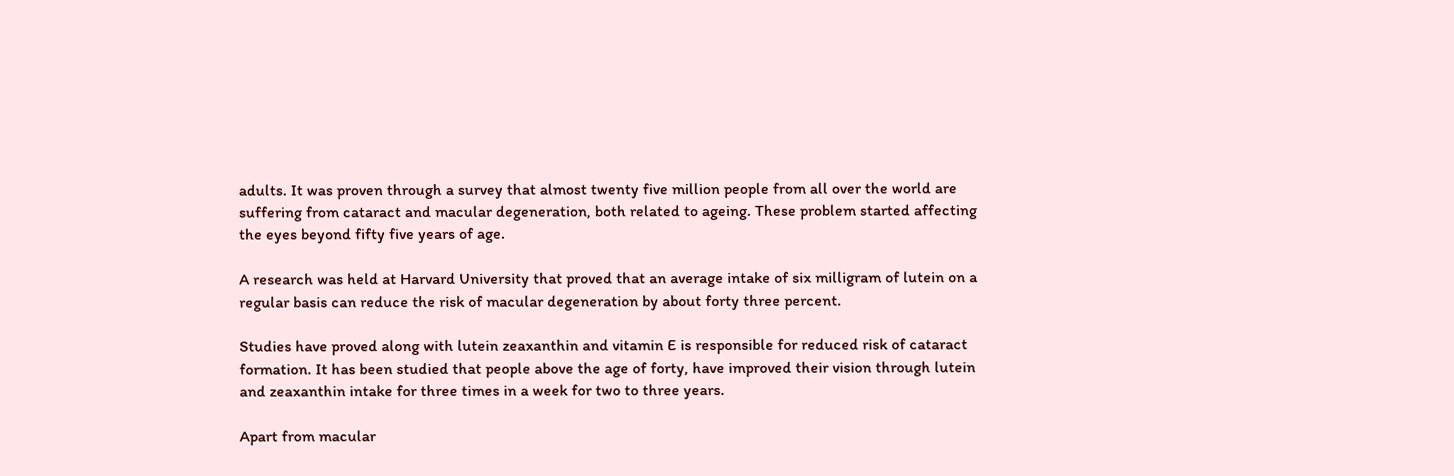adults. It was proven through a survey that almost twenty five million people from all over the world are suffering from cataract and macular degeneration, both related to ageing. These problem started affecting the eyes beyond fifty five years of age.

A research was held at Harvard University that proved that an average intake of six milligram of lutein on a regular basis can reduce the risk of macular degeneration by about forty three percent.

Studies have proved along with lutein zeaxanthin and vitamin E is responsible for reduced risk of cataract formation. It has been studied that people above the age of forty, have improved their vision through lutein and zeaxanthin intake for three times in a week for two to three years.

Apart from macular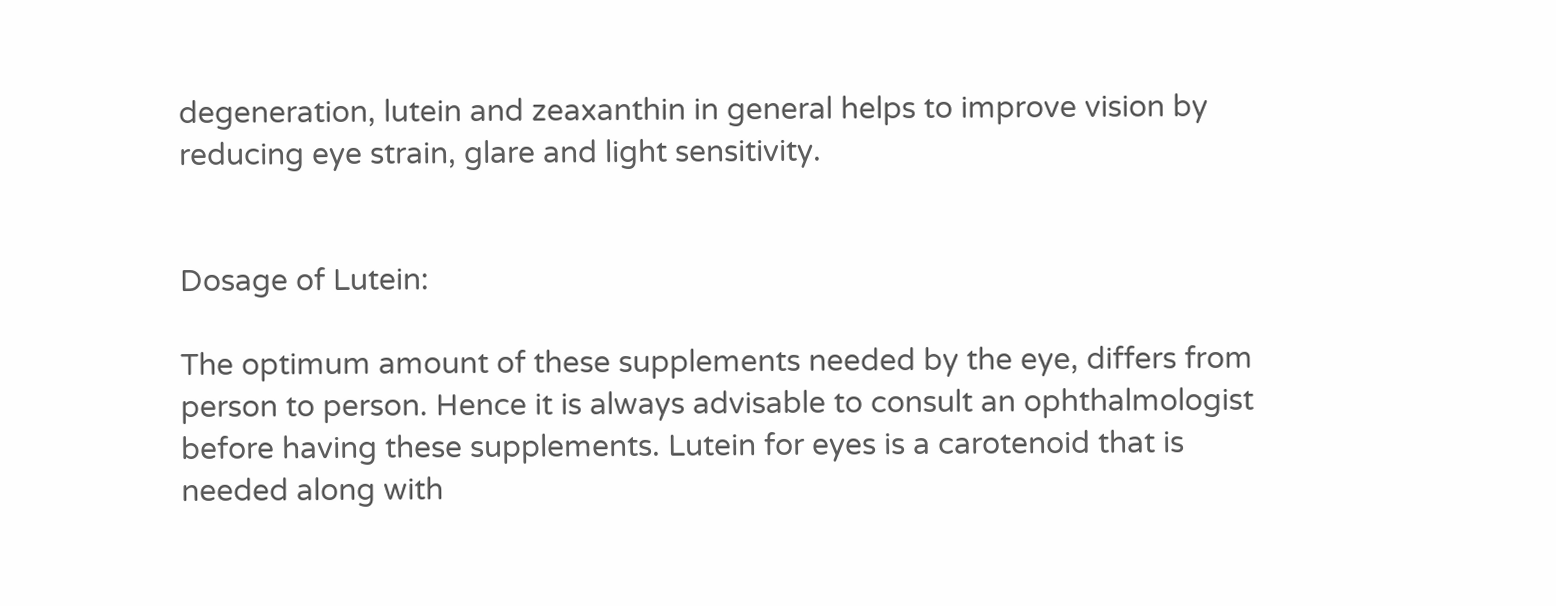degeneration, lutein and zeaxanthin in general helps to improve vision by reducing eye strain, glare and light sensitivity.


Dosage of Lutein:

The optimum amount of these supplements needed by the eye, differs from person to person. Hence it is always advisable to consult an ophthalmologist before having these supplements. Lutein for eyes is a carotenoid that is needed along with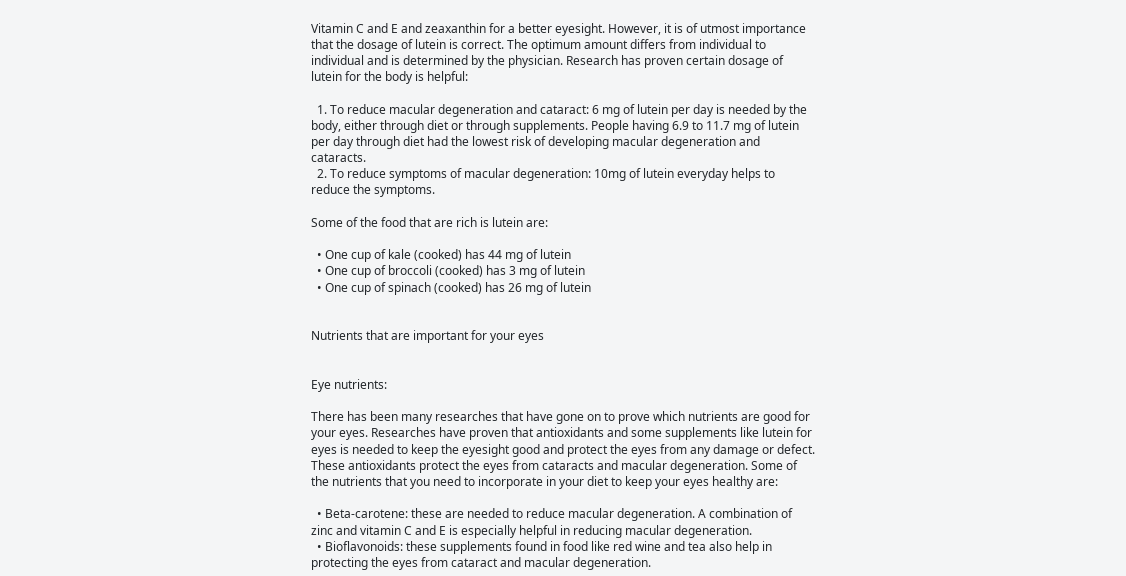Vitamin C and E and zeaxanthin for a better eyesight. However, it is of utmost importance that the dosage of lutein is correct. The optimum amount differs from individual to individual and is determined by the physician. Research has proven certain dosage of lutein for the body is helpful:

  1. To reduce macular degeneration and cataract: 6 mg of lutein per day is needed by the body, either through diet or through supplements. People having 6.9 to 11.7 mg of lutein per day through diet had the lowest risk of developing macular degeneration and cataracts.
  2. To reduce symptoms of macular degeneration: 10mg of lutein everyday helps to reduce the symptoms.

Some of the food that are rich is lutein are:

  • One cup of kale (cooked) has 44 mg of lutein
  • One cup of broccoli (cooked) has 3 mg of lutein
  • One cup of spinach (cooked) has 26 mg of lutein


Nutrients that are important for your eyes


Eye nutrients:

There has been many researches that have gone on to prove which nutrients are good for your eyes. Researches have proven that antioxidants and some supplements like lutein for eyes is needed to keep the eyesight good and protect the eyes from any damage or defect. These antioxidants protect the eyes from cataracts and macular degeneration. Some of the nutrients that you need to incorporate in your diet to keep your eyes healthy are:

  • Beta-carotene: these are needed to reduce macular degeneration. A combination of zinc and vitamin C and E is especially helpful in reducing macular degeneration.
  • Bioflavonoids: these supplements found in food like red wine and tea also help in protecting the eyes from cataract and macular degeneration.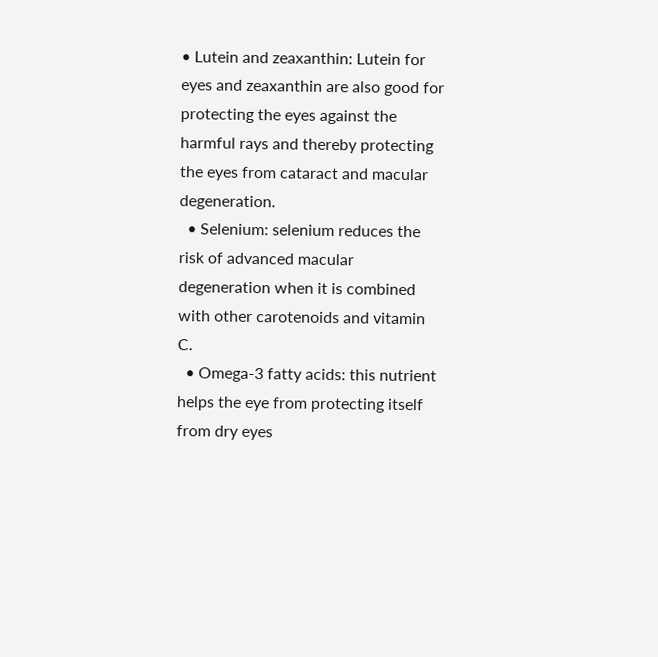• Lutein and zeaxanthin: Lutein for eyes and zeaxanthin are also good for protecting the eyes against the harmful rays and thereby protecting the eyes from cataract and macular degeneration.
  • Selenium: selenium reduces the risk of advanced macular degeneration when it is combined with other carotenoids and vitamin C.
  • Omega-3 fatty acids: this nutrient helps the eye from protecting itself from dry eyes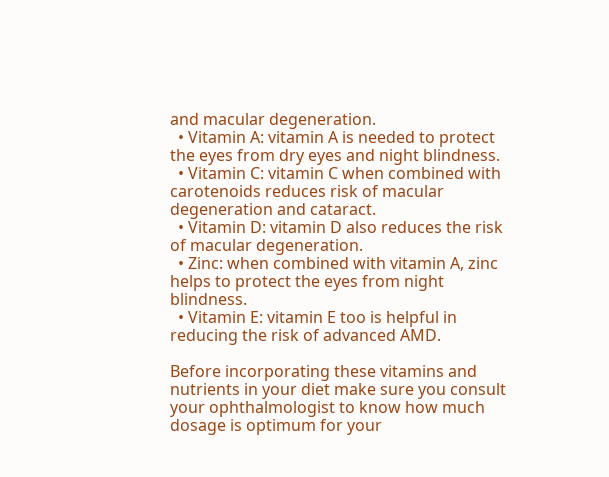and macular degeneration.
  • Vitamin A: vitamin A is needed to protect the eyes from dry eyes and night blindness.
  • Vitamin C: vitamin C when combined with carotenoids reduces risk of macular degeneration and cataract.
  • Vitamin D: vitamin D also reduces the risk of macular degeneration.
  • Zinc: when combined with vitamin A, zinc helps to protect the eyes from night blindness.
  • Vitamin E: vitamin E too is helpful in reducing the risk of advanced AMD.

Before incorporating these vitamins and nutrients in your diet make sure you consult your ophthalmologist to know how much dosage is optimum for your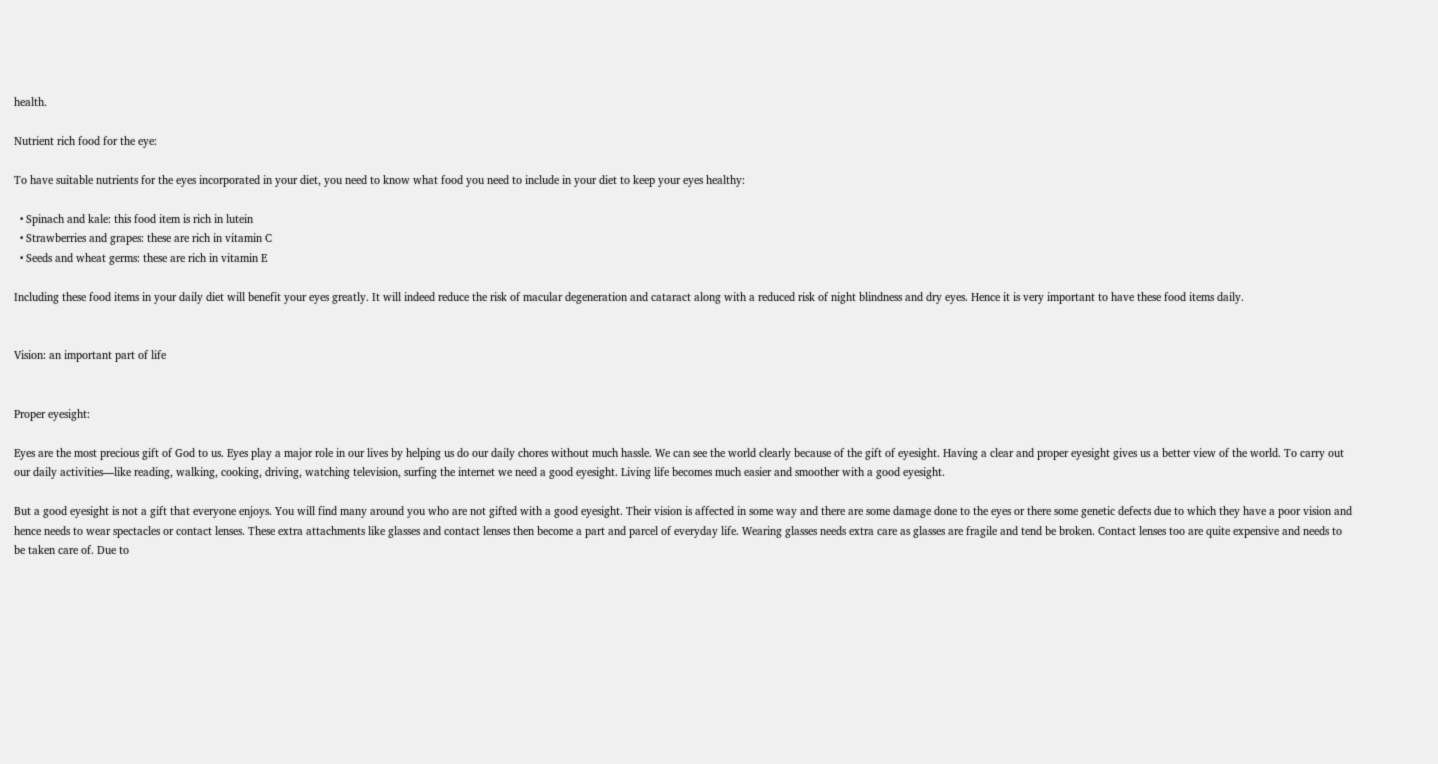health.

Nutrient rich food for the eye:

To have suitable nutrients for the eyes incorporated in your diet, you need to know what food you need to include in your diet to keep your eyes healthy:

  • Spinach and kale: this food item is rich in lutein
  • Strawberries and grapes: these are rich in vitamin C
  • Seeds and wheat germs: these are rich in vitamin E

Including these food items in your daily diet will benefit your eyes greatly. It will indeed reduce the risk of macular degeneration and cataract along with a reduced risk of night blindness and dry eyes. Hence it is very important to have these food items daily.


Vision: an important part of life


Proper eyesight:

Eyes are the most precious gift of God to us. Eyes play a major role in our lives by helping us do our daily chores without much hassle. We can see the world clearly because of the gift of eyesight. Having a clear and proper eyesight gives us a better view of the world. To carry out our daily activities—like reading, walking, cooking, driving, watching television, surfing the internet we need a good eyesight. Living life becomes much easier and smoother with a good eyesight.

But a good eyesight is not a gift that everyone enjoys. You will find many around you who are not gifted with a good eyesight. Their vision is affected in some way and there are some damage done to the eyes or there some genetic defects due to which they have a poor vision and hence needs to wear spectacles or contact lenses. These extra attachments like glasses and contact lenses then become a part and parcel of everyday life. Wearing glasses needs extra care as glasses are fragile and tend be broken. Contact lenses too are quite expensive and needs to be taken care of. Due to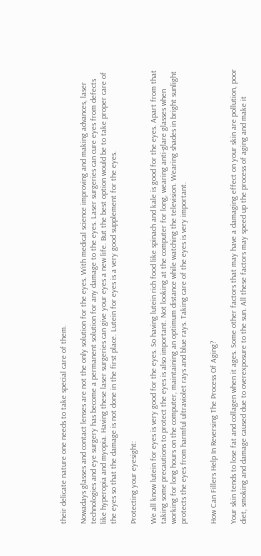their delicate nature one needs to take special care of them.

Nowadays glasses and contact lenses are not the only solution for the eyes. With medical science improving and making advances, laser technologies and eye surgery has become a permanent solution for any damage to the eyes. Laser surgeries can cure eyes from defects like hyperopia and myopia. Having these laser surgeries can give your eyes a new life. But the best option would be to take proper care of the eyes so that the damage is not done in the first place. Lutein for eyes is a very good supplement for the eyes.

Protecting your eyesight:

We all know lutein for eyes is very good for the eyes. So having lutein rich food like spinach and kale is good for the eyes. Apart from that taking some precautions to protect the eyes is also important. Not looking at the computer for long, wearing anti-glare glasses when working for long hours on the computer, maintaining an optimum distance while watching the television. Wearing shades in bright sunlight protects the eyes from harmful ultraviolet rays and blue rays. Taking care of the eyes is very important.


How Can Fillers Help In Reversing The Process Of Aging?

Your skin tends to lose fat and collagen when it ages. Some other factors that may have a damaging effect on your skin are pollution, poor diet, smoking and damage caused due to overexposure to the sun. All these factors may speed up the process of aging and make it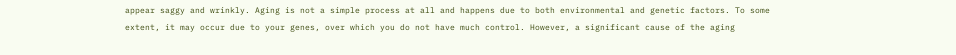appear saggy and wrinkly. Aging is not a simple process at all and happens due to both environmental and genetic factors. To some extent, it may occur due to your genes, over which you do not have much control. However, a significant cause of the aging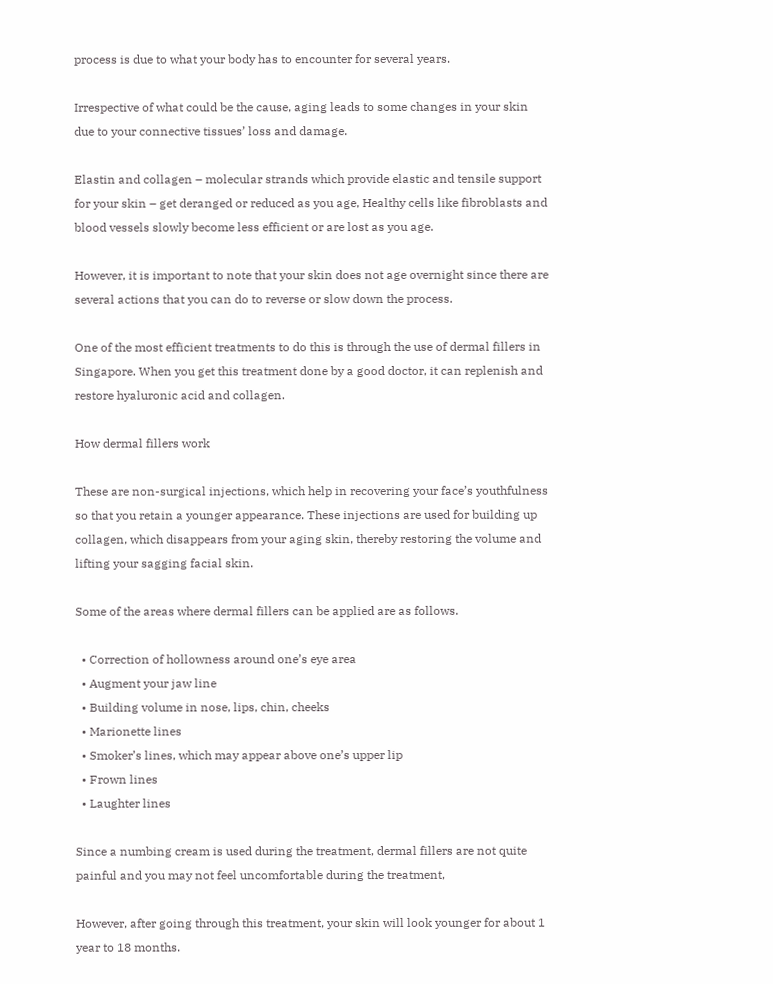process is due to what your body has to encounter for several years.

Irrespective of what could be the cause, aging leads to some changes in your skin due to your connective tissues’ loss and damage.

Elastin and collagen – molecular strands which provide elastic and tensile support for your skin – get deranged or reduced as you age, Healthy cells like fibroblasts and blood vessels slowly become less efficient or are lost as you age.

However, it is important to note that your skin does not age overnight since there are several actions that you can do to reverse or slow down the process.

One of the most efficient treatments to do this is through the use of dermal fillers in Singapore. When you get this treatment done by a good doctor, it can replenish and restore hyaluronic acid and collagen.

How dermal fillers work

These are non-surgical injections, which help in recovering your face’s youthfulness so that you retain a younger appearance. These injections are used for building up collagen, which disappears from your aging skin, thereby restoring the volume and lifting your sagging facial skin.

Some of the areas where dermal fillers can be applied are as follows.

  • Correction of hollowness around one’s eye area
  • Augment your jaw line
  • Building volume in nose, lips, chin, cheeks
  • Marionette lines
  • Smoker’s lines, which may appear above one’s upper lip
  • Frown lines
  • Laughter lines

Since a numbing cream is used during the treatment, dermal fillers are not quite painful and you may not feel uncomfortable during the treatment,

However, after going through this treatment, your skin will look younger for about 1 year to 18 months.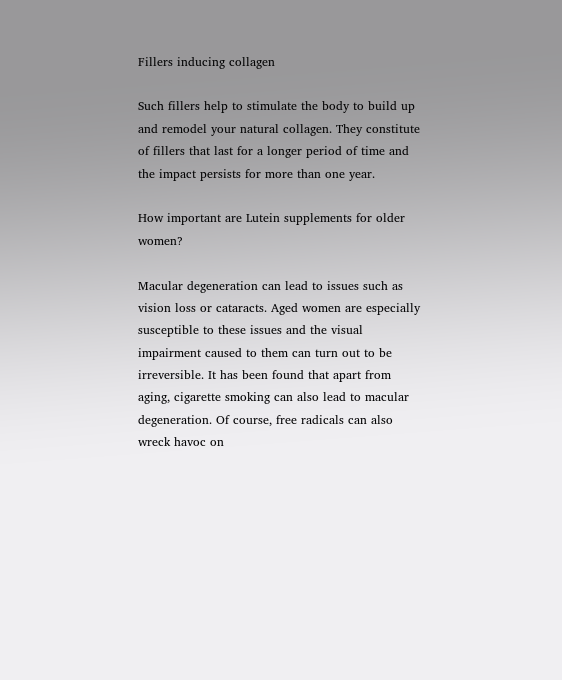Fillers inducing collagen

Such fillers help to stimulate the body to build up and remodel your natural collagen. They constitute of fillers that last for a longer period of time and the impact persists for more than one year.

How important are Lutein supplements for older women?

Macular degeneration can lead to issues such as vision loss or cataracts. Aged women are especially susceptible to these issues and the visual impairment caused to them can turn out to be irreversible. It has been found that apart from aging, cigarette smoking can also lead to macular degeneration. Of course, free radicals can also wreck havoc on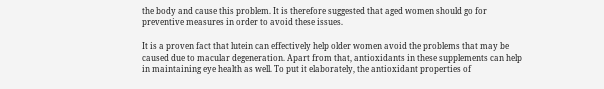the body and cause this problem. It is therefore suggested that aged women should go for preventive measures in order to avoid these issues.

It is a proven fact that lutein can effectively help older women avoid the problems that may be caused due to macular degeneration. Apart from that, antioxidants in these supplements can help in maintaining eye health as well. To put it elaborately, the antioxidant properties of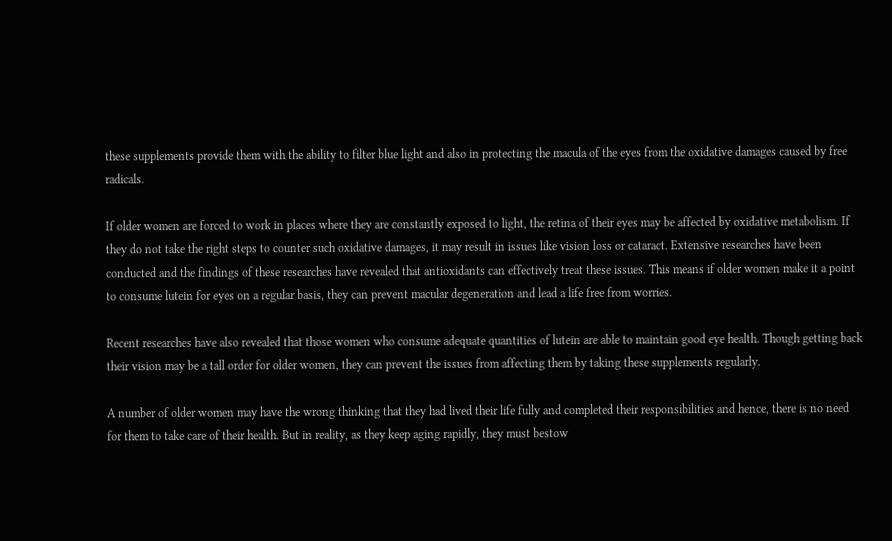these supplements provide them with the ability to filter blue light and also in protecting the macula of the eyes from the oxidative damages caused by free radicals.

If older women are forced to work in places where they are constantly exposed to light, the retina of their eyes may be affected by oxidative metabolism. If they do not take the right steps to counter such oxidative damages, it may result in issues like vision loss or cataract. Extensive researches have been conducted and the findings of these researches have revealed that antioxidants can effectively treat these issues. This means if older women make it a point to consume lutein for eyes on a regular basis, they can prevent macular degeneration and lead a life free from worries.

Recent researches have also revealed that those women who consume adequate quantities of lutein are able to maintain good eye health. Though getting back their vision may be a tall order for older women, they can prevent the issues from affecting them by taking these supplements regularly.

A number of older women may have the wrong thinking that they had lived their life fully and completed their responsibilities and hence, there is no need for them to take care of their health. But in reality, as they keep aging rapidly, they must bestow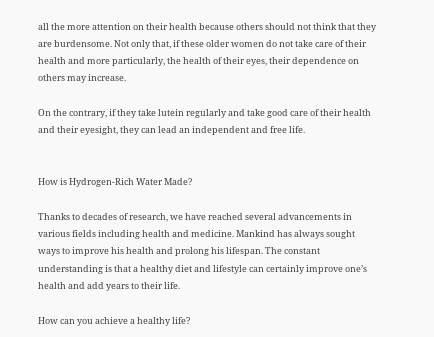all the more attention on their health because others should not think that they are burdensome. Not only that, if these older women do not take care of their health and more particularly, the health of their eyes, their dependence on others may increase.

On the contrary, if they take lutein regularly and take good care of their health and their eyesight, they can lead an independent and free life.


How is Hydrogen-Rich Water Made?

Thanks to decades of research, we have reached several advancements in various fields including health and medicine. Mankind has always sought ways to improve his health and prolong his lifespan. The constant understanding is that a healthy diet and lifestyle can certainly improve one’s health and add years to their life.

How can you achieve a healthy life?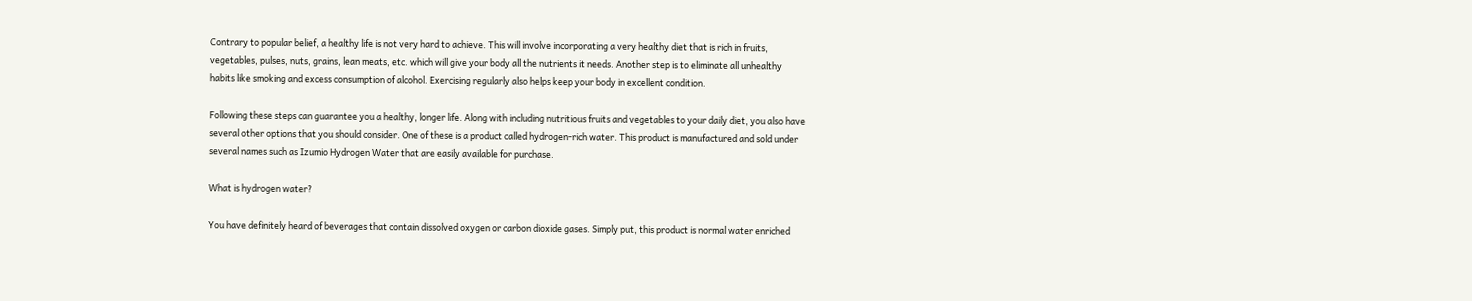Contrary to popular belief, a healthy life is not very hard to achieve. This will involve incorporating a very healthy diet that is rich in fruits, vegetables, pulses, nuts, grains, lean meats, etc. which will give your body all the nutrients it needs. Another step is to eliminate all unhealthy habits like smoking and excess consumption of alcohol. Exercising regularly also helps keep your body in excellent condition.

Following these steps can guarantee you a healthy, longer life. Along with including nutritious fruits and vegetables to your daily diet, you also have several other options that you should consider. One of these is a product called hydrogen-rich water. This product is manufactured and sold under several names such as Izumio Hydrogen Water that are easily available for purchase.

What is hydrogen water?

You have definitely heard of beverages that contain dissolved oxygen or carbon dioxide gases. Simply put, this product is normal water enriched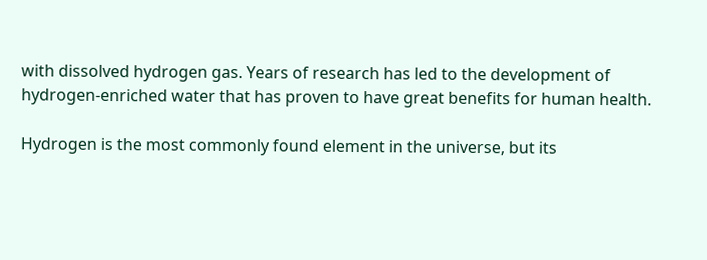with dissolved hydrogen gas. Years of research has led to the development of hydrogen-enriched water that has proven to have great benefits for human health.

Hydrogen is the most commonly found element in the universe, but its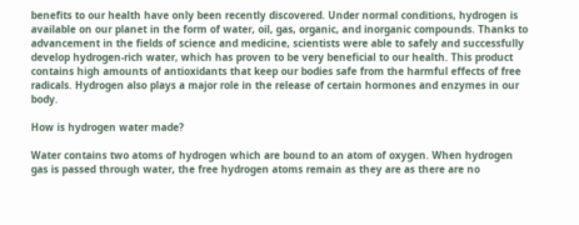benefits to our health have only been recently discovered. Under normal conditions, hydrogen is available on our planet in the form of water, oil, gas, organic, and inorganic compounds. Thanks to advancement in the fields of science and medicine, scientists were able to safely and successfully develop hydrogen-rich water, which has proven to be very beneficial to our health. This product contains high amounts of antioxidants that keep our bodies safe from the harmful effects of free radicals. Hydrogen also plays a major role in the release of certain hormones and enzymes in our body.

How is hydrogen water made?

Water contains two atoms of hydrogen which are bound to an atom of oxygen. When hydrogen gas is passed through water, the free hydrogen atoms remain as they are as there are no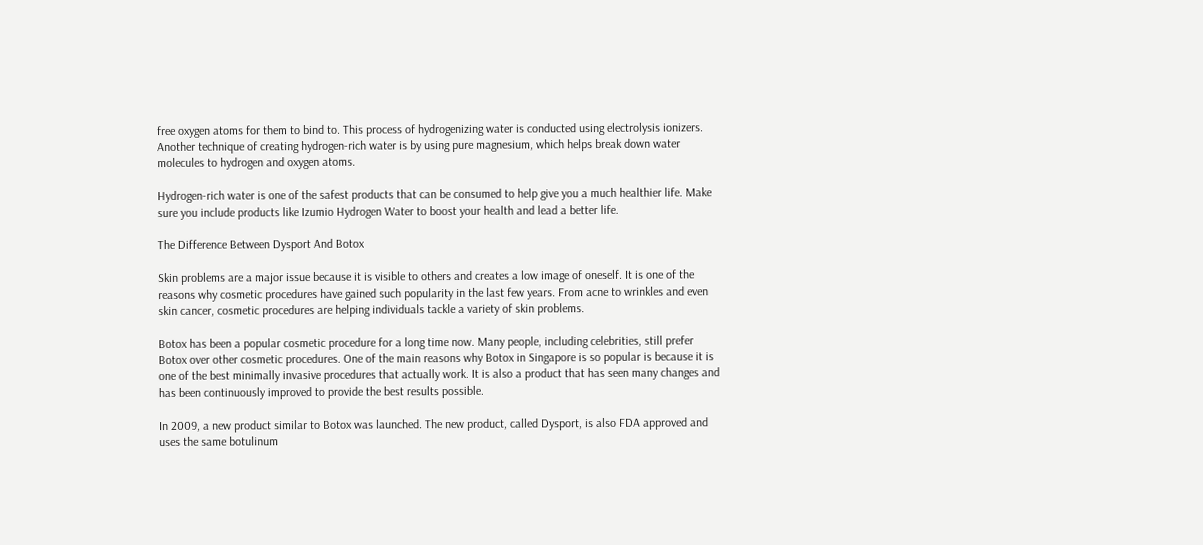free oxygen atoms for them to bind to. This process of hydrogenizing water is conducted using electrolysis ionizers. Another technique of creating hydrogen-rich water is by using pure magnesium, which helps break down water molecules to hydrogen and oxygen atoms.

Hydrogen-rich water is one of the safest products that can be consumed to help give you a much healthier life. Make sure you include products like Izumio Hydrogen Water to boost your health and lead a better life.

The Difference Between Dysport And Botox

Skin problems are a major issue because it is visible to others and creates a low image of oneself. It is one of the reasons why cosmetic procedures have gained such popularity in the last few years. From acne to wrinkles and even skin cancer, cosmetic procedures are helping individuals tackle a variety of skin problems.

Botox has been a popular cosmetic procedure for a long time now. Many people, including celebrities, still prefer Botox over other cosmetic procedures. One of the main reasons why Botox in Singapore is so popular is because it is one of the best minimally invasive procedures that actually work. It is also a product that has seen many changes and has been continuously improved to provide the best results possible.

In 2009, a new product similar to Botox was launched. The new product, called Dysport, is also FDA approved and uses the same botulinum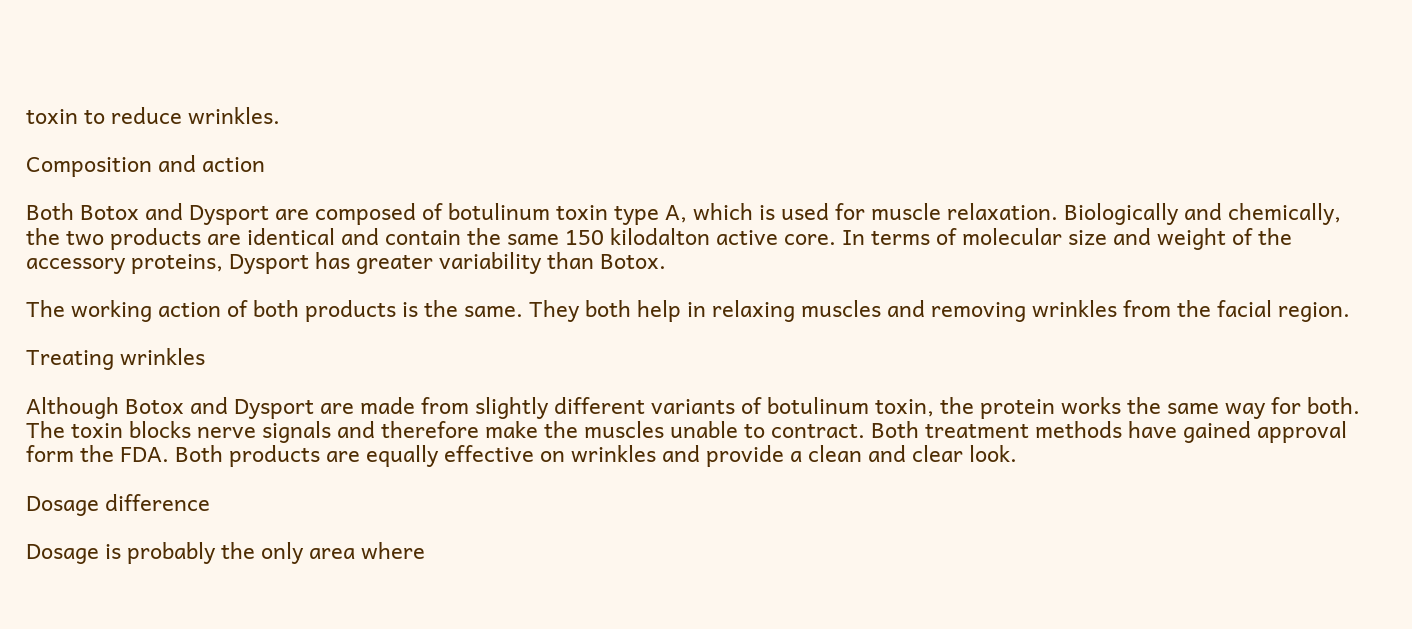toxin to reduce wrinkles.

Composition and action

Both Botox and Dysport are composed of botulinum toxin type A, which is used for muscle relaxation. Biologically and chemically, the two products are identical and contain the same 150 kilodalton active core. In terms of molecular size and weight of the accessory proteins, Dysport has greater variability than Botox.

The working action of both products is the same. They both help in relaxing muscles and removing wrinkles from the facial region.

Treating wrinkles

Although Botox and Dysport are made from slightly different variants of botulinum toxin, the protein works the same way for both. The toxin blocks nerve signals and therefore make the muscles unable to contract. Both treatment methods have gained approval form the FDA. Both products are equally effective on wrinkles and provide a clean and clear look.

Dosage difference

Dosage is probably the only area where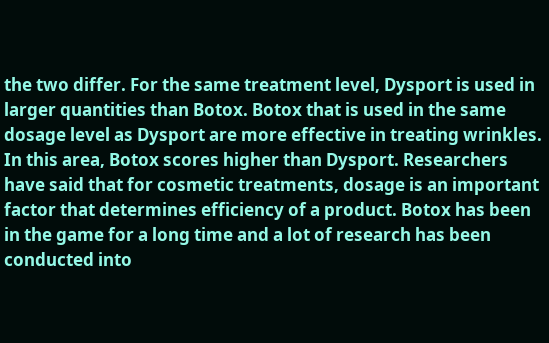the two differ. For the same treatment level, Dysport is used in larger quantities than Botox. Botox that is used in the same dosage level as Dysport are more effective in treating wrinkles. In this area, Botox scores higher than Dysport. Researchers have said that for cosmetic treatments, dosage is an important factor that determines efficiency of a product. Botox has been in the game for a long time and a lot of research has been conducted into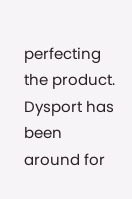perfecting the product. Dysport has been around for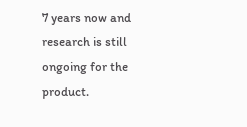7 years now and research is still ongoing for the product.